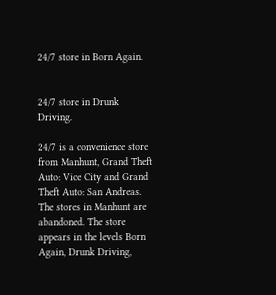24/7 store in Born Again.


24/7 store in Drunk Driving.

24/7 is a convenience store from Manhunt, Grand Theft Auto: Vice City and Grand Theft Auto: San Andreas. The stores in Manhunt are abandoned. The store appears in the levels Born Again, Drunk Driving,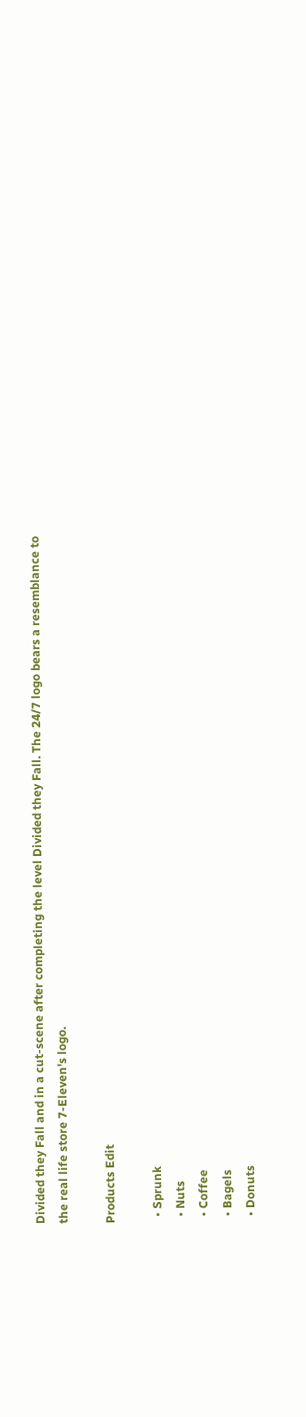Divided they Fall and in a cut-scene after completing the level Divided they Fall. The 24/7 logo bears a resemblance to the real life store 7-Eleven's logo.

Products Edit

  • Sprunk
  • Nuts
  • Coffee
  • Bagels
  • Donuts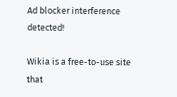Ad blocker interference detected!

Wikia is a free-to-use site that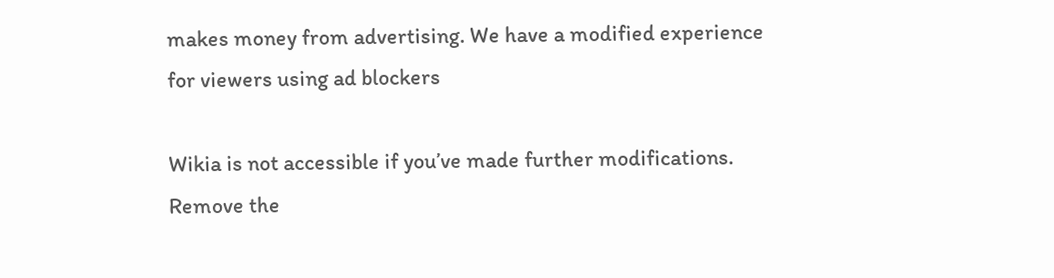makes money from advertising. We have a modified experience for viewers using ad blockers

Wikia is not accessible if you’ve made further modifications. Remove the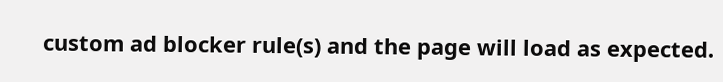custom ad blocker rule(s) and the page will load as expected.